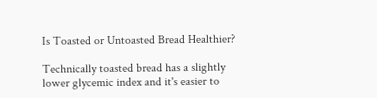Is Toasted or Untoasted Bread Healthier?

Technically toasted bread has a slightly lower glycemic index and it's easier to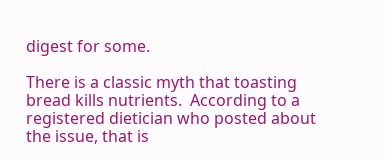digest for some.

There is a classic myth that toasting bread kills nutrients.  According to a registered dietician who posted about the issue, that is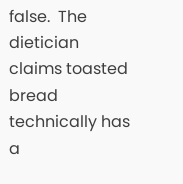false.  The dietician claims toasted bread technically has a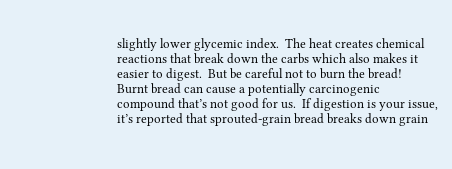slightly lower glycemic index.  The heat creates chemical reactions that break down the carbs which also makes it easier to digest.  But be careful not to burn the bread!   Burnt bread can cause a potentially carcinogenic compound that’s not good for us.  If digestion is your issue, it’s reported that sprouted-grain bread breaks down grain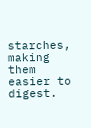starches, making them easier to digest.